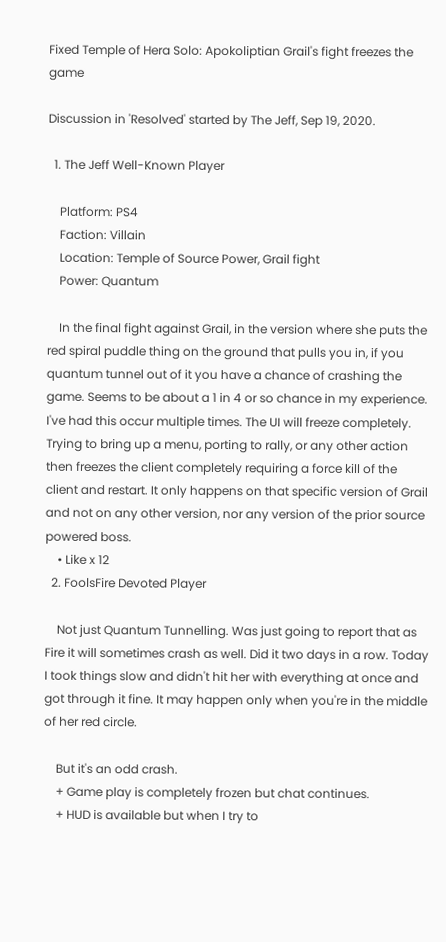Fixed Temple of Hera Solo: Apokoliptian Grail's fight freezes the game

Discussion in 'Resolved' started by The Jeff, Sep 19, 2020.

  1. The Jeff Well-Known Player

    Platform: PS4
    Faction: Villain
    Location: Temple of Source Power, Grail fight
    Power: Quantum

    In the final fight against Grail, in the version where she puts the red spiral puddle thing on the ground that pulls you in, if you quantum tunnel out of it you have a chance of crashing the game. Seems to be about a 1 in 4 or so chance in my experience. I've had this occur multiple times. The UI will freeze completely. Trying to bring up a menu, porting to rally, or any other action then freezes the client completely requiring a force kill of the client and restart. It only happens on that specific version of Grail and not on any other version, nor any version of the prior source powered boss.
    • Like x 12
  2. FoolsFire Devoted Player

    Not just Quantum Tunnelling. Was just going to report that as Fire it will sometimes crash as well. Did it two days in a row. Today I took things slow and didn't hit her with everything at once and got through it fine. It may happen only when you're in the middle of her red circle.

    But it's an odd crash.
    + Game play is completely frozen but chat continues.
    + HUD is available but when I try to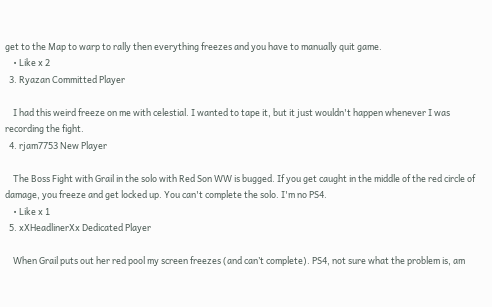get to the Map to warp to rally then everything freezes and you have to manually quit game.
    • Like x 2
  3. Ryazan Committed Player

    I had this weird freeze on me with celestial. I wanted to tape it, but it just wouldn't happen whenever I was recording the fight.
  4. rjam7753 New Player

    The Boss Fight with Grail in the solo with Red Son WW is bugged. If you get caught in the middle of the red circle of damage, you freeze and get locked up. You can't complete the solo. I'm no PS4.
    • Like x 1
  5. xXHeadlinerXx Dedicated Player

    When Grail puts out her red pool my screen freezes (and can’t complete). PS4, not sure what the problem is, am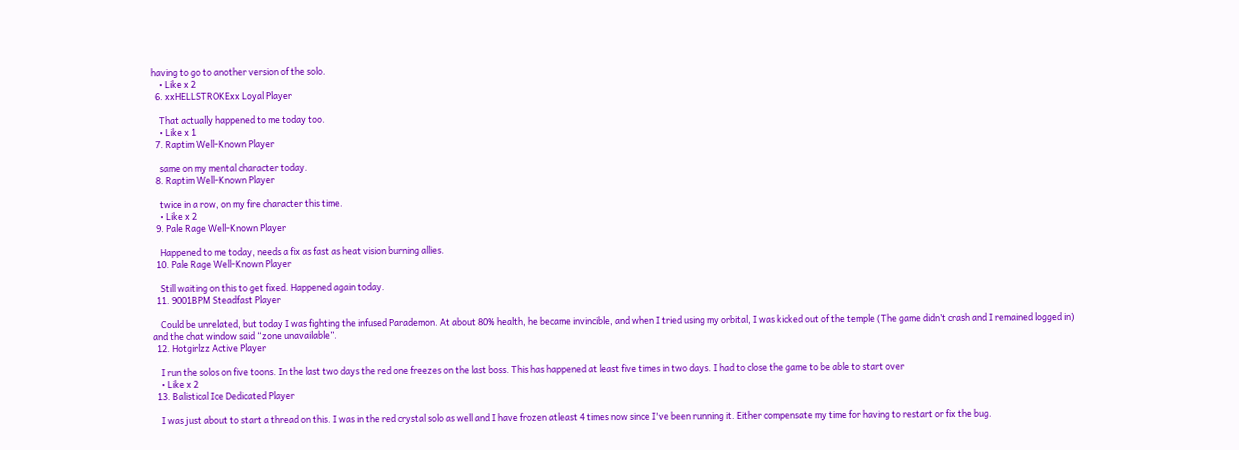having to go to another version of the solo.
    • Like x 2
  6. xxHELLSTROKExx Loyal Player

    That actually happened to me today too.
    • Like x 1
  7. Raptim Well-Known Player

    same on my mental character today.
  8. Raptim Well-Known Player

    twice in a row, on my fire character this time.
    • Like x 2
  9. Pale Rage Well-Known Player

    Happened to me today, needs a fix as fast as heat vision burning allies.
  10. Pale Rage Well-Known Player

    Still waiting on this to get fixed. Happened again today.
  11. 9001BPM Steadfast Player

    Could be unrelated, but today I was fighting the infused Parademon. At about 80% health, he became invincible, and when I tried using my orbital, I was kicked out of the temple (The game didn’t crash and I remained logged in) and the chat window said “zone unavailable”.
  12. Hotgirlzz Active Player

    I run the solos on five toons. In the last two days the red one freezes on the last boss. This has happened at least five times in two days. I had to close the game to be able to start over
    • Like x 2
  13. Balistical Ice Dedicated Player

    I was just about to start a thread on this. I was in the red crystal solo as well and I have frozen atleast 4 times now since I've been running it. Either compensate my time for having to restart or fix the bug.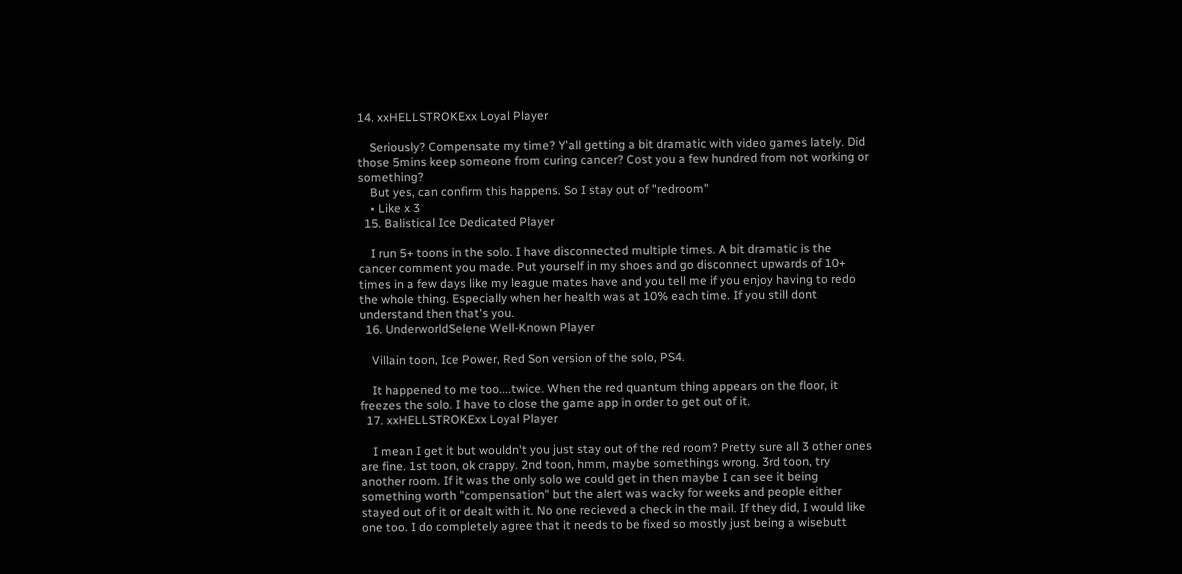14. xxHELLSTROKExx Loyal Player

    Seriously? Compensate my time? Y'all getting a bit dramatic with video games lately. Did those 5mins keep someone from curing cancer? Cost you a few hundred from not working or something?
    But yes, can confirm this happens. So I stay out of "redroom"
    • Like x 3
  15. Balistical Ice Dedicated Player

    I run 5+ toons in the solo. I have disconnected multiple times. A bit dramatic is the cancer comment you made. Put yourself in my shoes and go disconnect upwards of 10+ times in a few days like my league mates have and you tell me if you enjoy having to redo the whole thing. Especially when her health was at 10% each time. If you still dont understand then that's you.
  16. UnderworldSelene Well-Known Player

    Villain toon, Ice Power, Red Son version of the solo, PS4.

    It happened to me too....twice. When the red quantum thing appears on the floor, it freezes the solo. I have to close the game app in order to get out of it.
  17. xxHELLSTROKExx Loyal Player

    I mean I get it but wouldn't you just stay out of the red room? Pretty sure all 3 other ones are fine. 1st toon, ok crappy. 2nd toon, hmm, maybe somethings wrong. 3rd toon, try another room. If it was the only solo we could get in then maybe I can see it being something worth "compensation" but the alert was wacky for weeks and people either stayed out of it or dealt with it. No one recieved a check in the mail. If they did, I would like one too. I do completely agree that it needs to be fixed so mostly just being a wisebutt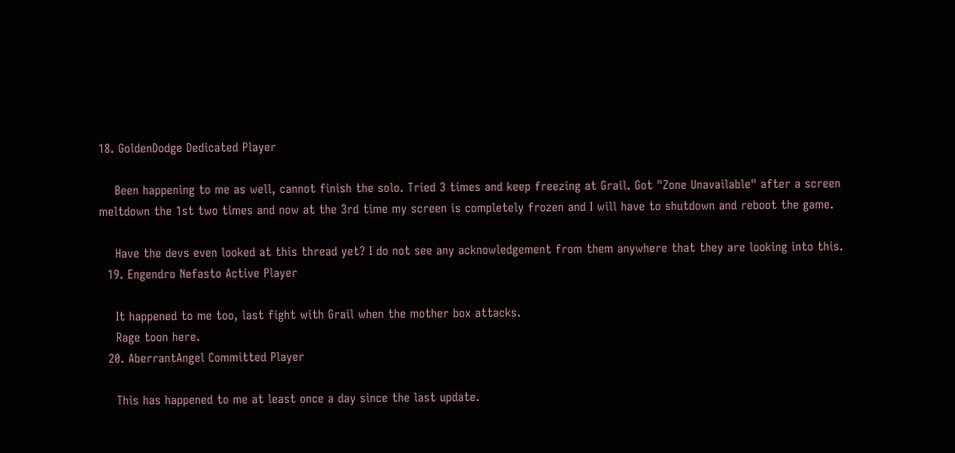18. GoldenDodge Dedicated Player

    Been happening to me as well, cannot finish the solo. Tried 3 times and keep freezing at Grail. Got "Zone Unavailable" after a screen meltdown the 1st two times and now at the 3rd time my screen is completely frozen and I will have to shutdown and reboot the game.

    Have the devs even looked at this thread yet? I do not see any acknowledgement from them anywhere that they are looking into this.
  19. Engendro Nefasto Active Player

    It happened to me too, last fight with Grail when the mother box attacks.
    Rage toon here.
  20. AberrantAngel Committed Player

    This has happened to me at least once a day since the last update.